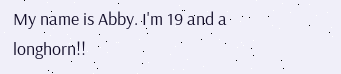My name is Abby. I'm 19 and a longhorn!!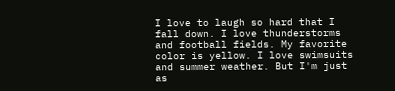I love to laugh so hard that I fall down. I love thunderstorms and football fields. My favorite color is yellow. I love swimsuits and summer weather. But I'm just as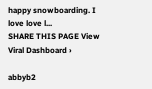happy snowboarding. I love love l...
SHARE THIS PAGE View Viral Dashboard ›

abbyb2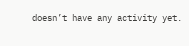doesn’t have any activity yet.